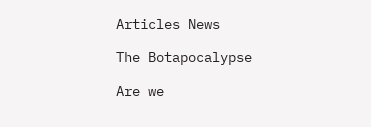Articles News

The Botapocalypse

Are we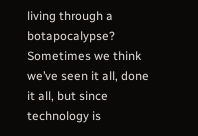living through a botapocalypse? Sometimes we think we’ve seen it all, done it all, but since technology is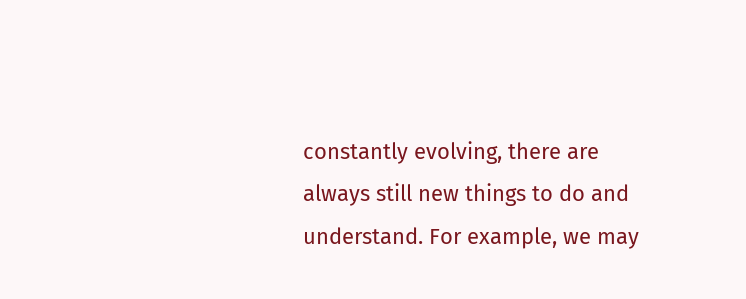constantly evolving, there are always still new things to do and understand. For example, we may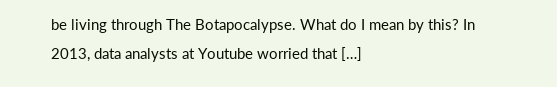be living through The Botapocalypse. What do I mean by this? In 2013, data analysts at Youtube worried that […]